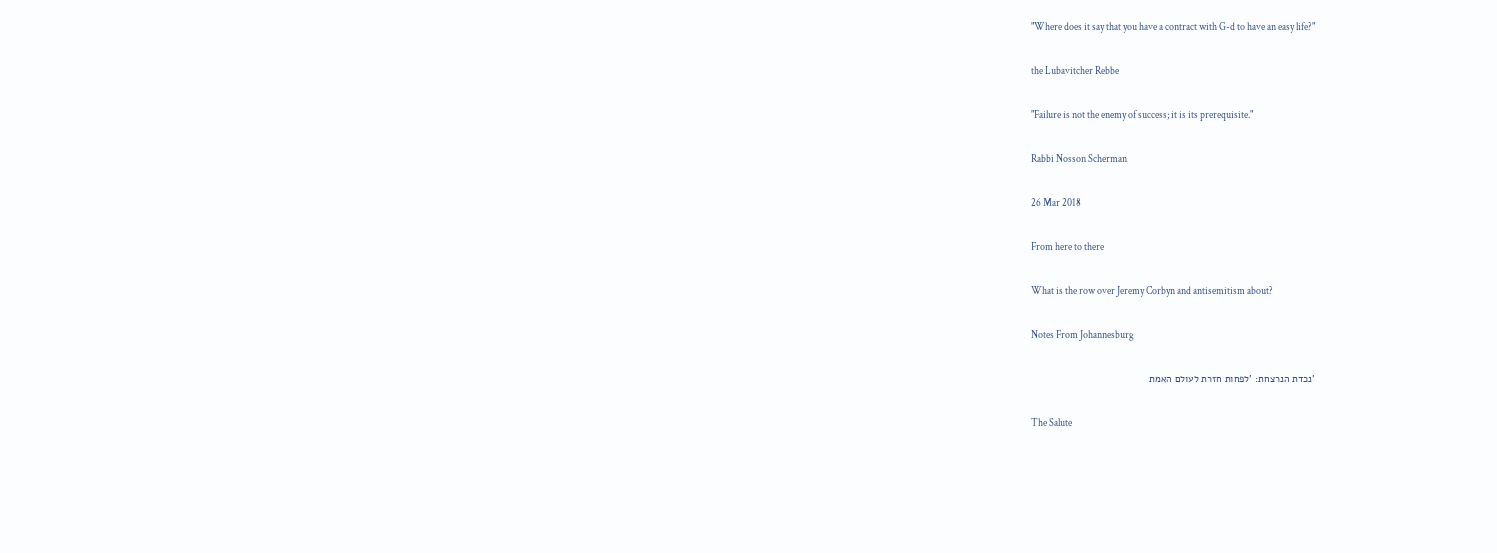"Where does it say that you have a contract with G-d to have an easy life?"

the Lubavitcher Rebbe

"Failure is not the enemy of success; it is its prerequisite."

Rabbi Nosson Scherman

26 Mar 2018

From here to there

What is the row over Jeremy Corbyn and antisemitism about?

Notes From Johannesburg

'נכדת הנרצחת: 'לפחות חזרת לעולם האמת

The Salute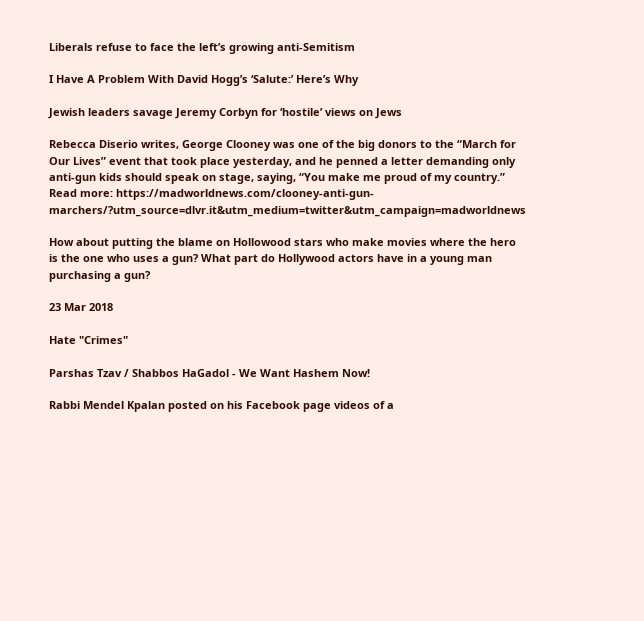Liberals refuse to face the left’s growing anti-Semitism

I Have A Problem With David Hogg’s ‘Salute:’ Here’s Why

Jewish leaders savage Jeremy Corbyn for ‘hostile’ views on Jews

Rebecca Diserio writes, George Clooney was one of the big donors to the “March for Our Lives” event that took place yesterday, and he penned a letter demanding only anti-gun kids should speak on stage, saying, “You make me proud of my country.”
Read more: https://madworldnews.com/clooney-anti-gun-marchers/?utm_source=dlvr.it&utm_medium=twitter&utm_campaign=madworldnews

How about putting the blame on Hollowood stars who make movies where the hero is the one who uses a gun? What part do Hollywood actors have in a young man purchasing a gun?

23 Mar 2018

Hate "Crimes"

Parshas Tzav / Shabbos HaGadol - We Want Hashem Now!

Rabbi Mendel Kpalan posted on his Facebook page videos of a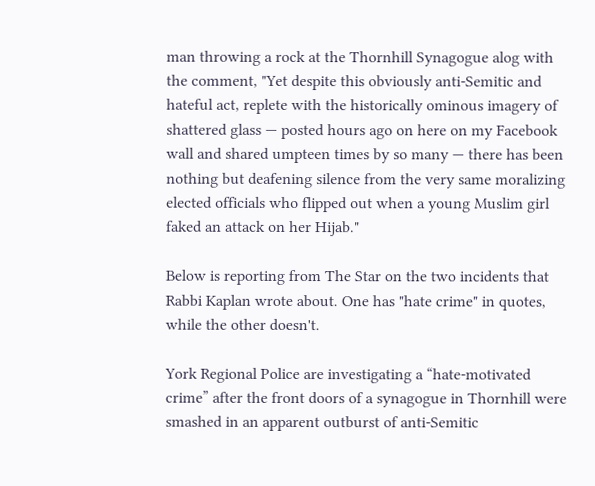man throwing a rock at the Thornhill Synagogue alog with the comment, "Yet despite this obviously anti-Semitic and hateful act, replete with the historically ominous imagery of shattered glass — posted hours ago on here on my Facebook wall and shared umpteen times by so many — there has been nothing but deafening silence from the very same moralizing elected officials who flipped out when a young Muslim girl faked an attack on her Hijab."

Below is reporting from The Star on the two incidents that Rabbi Kaplan wrote about. One has "hate crime" in quotes, while the other doesn't.

York Regional Police are investigating a “hate-motivated crime” after the front doors of a synagogue in Thornhill were smashed in an apparent outburst of anti-Semitic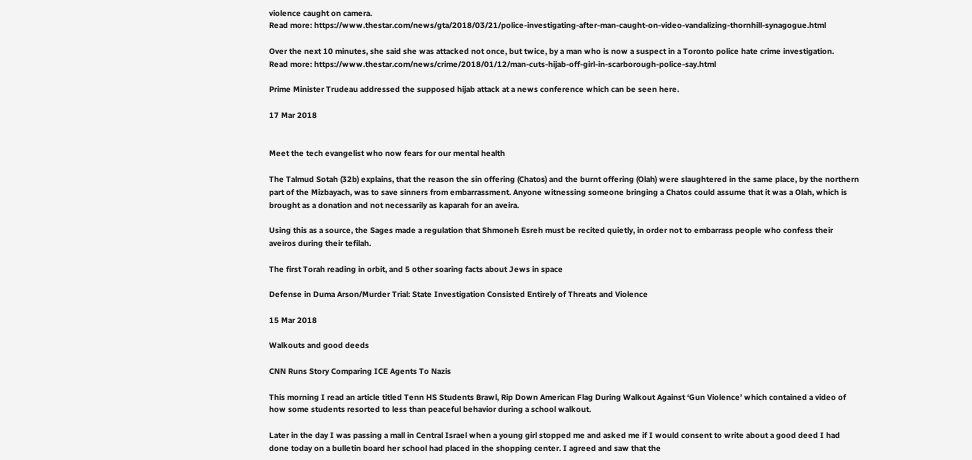violence caught on camera.
Read more: https://www.thestar.com/news/gta/2018/03/21/police-investigating-after-man-caught-on-video-vandalizing-thornhill-synagogue.html

Over the next 10 minutes, she said she was attacked not once, but twice, by a man who is now a suspect in a Toronto police hate crime investigation.
Read more: https://www.thestar.com/news/crime/2018/01/12/man-cuts-hijab-off-girl-in-scarborough-police-say.html

Prime Minister Trudeau addressed the supposed hijab attack at a news conference which can be seen here.

17 Mar 2018


Meet the tech evangelist who now fears for our mental health

The Talmud Sotah (32b) explains, that the reason the sin offering (Chatos) and the burnt offering (Olah) were slaughtered in the same place, by the northern part of the Mizbayach, was to save sinners from embarrassment. Anyone witnessing someone bringing a Chatos could assume that it was a Olah, which is brought as a donation and not necessarily as kaparah for an aveira.

Using this as a source, the Sages made a regulation that Shmoneh Esreh must be recited quietly, in order not to embarrass people who confess their aveiros during their tefilah.

The first Torah reading in orbit, and 5 other soaring facts about Jews in space

Defense in Duma Arson/Murder Trial: State Investigation Consisted Entirely of Threats and Violence

15 Mar 2018

Walkouts and good deeds

CNN Runs Story Comparing ICE Agents To Nazis

This morning I read an article titled Tenn HS Students Brawl, Rip Down American Flag During Walkout Against ‘Gun Violence’ which contained a video of how some students resorted to less than peaceful behavior during a school walkout.

Later in the day I was passing a mall in Central Israel when a young girl stopped me and asked me if I would consent to write about a good deed I had done today on a bulletin board her school had placed in the shopping center. I agreed and saw that the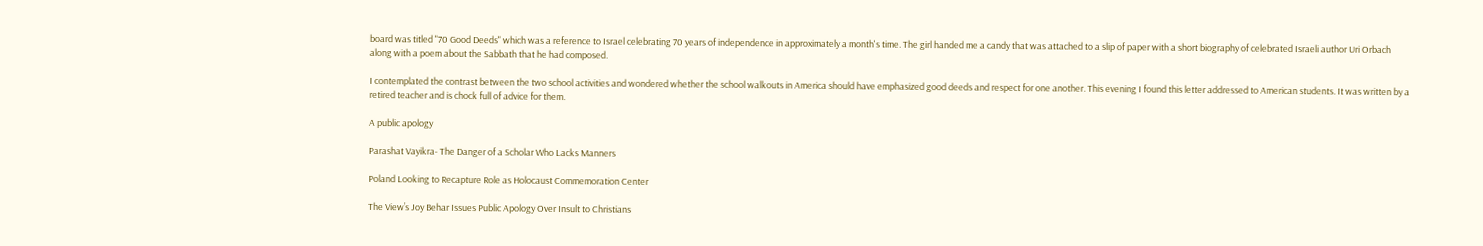board was titled "70 Good Deeds" which was a reference to Israel celebrating 70 years of independence in approximately a month's time. The girl handed me a candy that was attached to a slip of paper with a short biography of celebrated Israeli author Uri Orbach along with a poem about the Sabbath that he had composed.

I contemplated the contrast between the two school activities and wondered whether the school walkouts in America should have emphasized good deeds and respect for one another. This evening I found this letter addressed to American students. It was written by a retired teacher and is chock full of advice for them.

A public apology

Parashat Vayikra- The Danger of a Scholar Who Lacks Manners

Poland Looking to Recapture Role as Holocaust Commemoration Center

The View’s Joy Behar Issues Public Apology Over Insult to Christians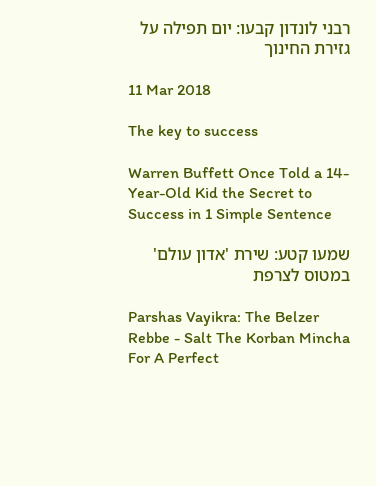רבני לונדון קבעו: יום תפילה על גזירת החינוך

11 Mar 2018

The key to success

Warren Buffett Once Told a 14-Year-Old Kid the Secret to Success in 1 Simple Sentence

שמעו קטע: שירת 'אדון עולם' במטוס לצרפת

Parshas Vayikra: The Belzer Rebbe - Salt The Korban Mincha For A Perfect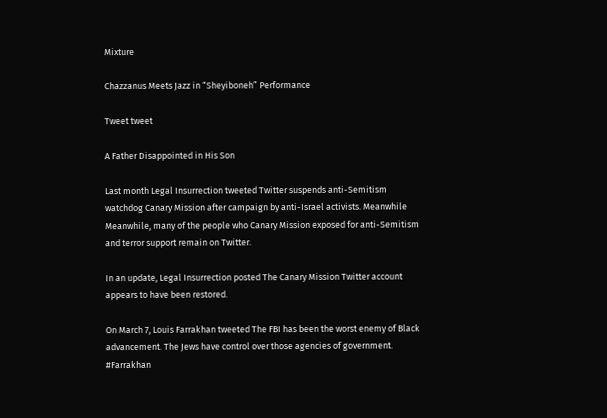Mixture

Chazzanus Meets Jazz in “Sheyiboneh” Performance

Tweet tweet

A Father Disappointed in His Son

Last month Legal Insurrection tweeted Twitter suspends anti-Semitism watchdog Canary Mission after campaign by anti-Israel activists. Meanwhile Meanwhile, many of the people who Canary Mission exposed for anti-Semitism and terror support remain on Twitter.

In an update, Legal Insurrection posted The Canary Mission Twitter account appears to have been restored.

On March 7, Louis Farrakhan tweeted The FBI has been the worst enemy of Black advancement. The Jews have control over those agencies of government. #Farrakhan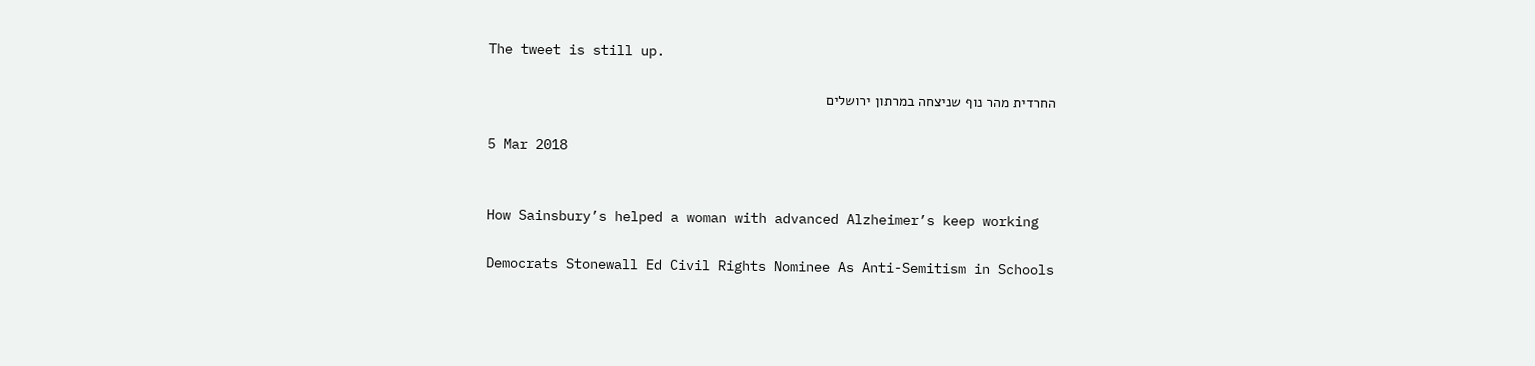The tweet is still up.

החרדית מהר נוף שניצחה במרתון ירושלים

5 Mar 2018


How Sainsbury’s helped a woman with advanced Alzheimer’s keep working

Democrats Stonewall Ed Civil Rights Nominee As Anti-Semitism in Schools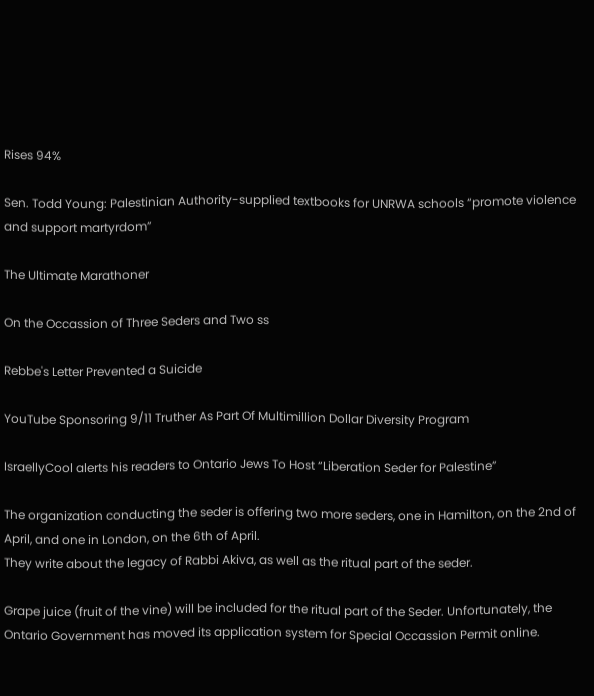Rises 94%

Sen. Todd Young: Palestinian Authority-supplied textbooks for UNRWA schools “promote violence and support martyrdom”

The Ultimate Marathoner

On the Occassion of Three Seders and Two ss

Rebbe's Letter Prevented a Suicide

YouTube Sponsoring 9/11 Truther As Part Of Multimillion Dollar Diversity Program

IsraellyCool alerts his readers to Ontario Jews To Host “Liberation Seder for Palestine”

The organization conducting the seder is offering two more seders, one in Hamilton, on the 2nd of April, and one in London, on the 6th of April.
They write about the legacy of Rabbi Akiva, as well as the ritual part of the seder.

Grape juice (fruit of the vine) will be included for the ritual part of the Seder. Unfortunately, the Ontario Government has moved its application system for Special Occassion Permit online.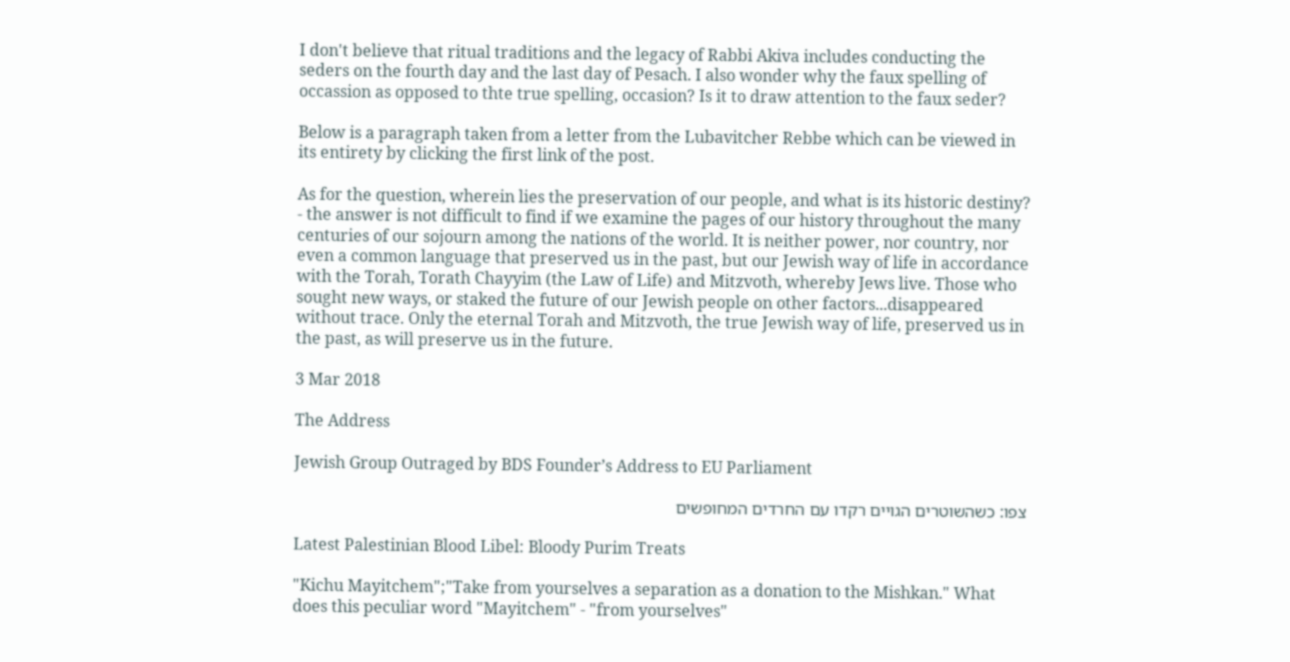I don't believe that ritual traditions and the legacy of Rabbi Akiva includes conducting the seders on the fourth day and the last day of Pesach. I also wonder why the faux spelling of occassion as opposed to thte true spelling, occasion? Is it to draw attention to the faux seder?

Below is a paragraph taken from a letter from the Lubavitcher Rebbe which can be viewed in its entirety by clicking the first link of the post.

As for the question, wherein lies the preservation of our people, and what is its historic destiny? - the answer is not difficult to find if we examine the pages of our history throughout the many centuries of our sojourn among the nations of the world. It is neither power, nor country, nor even a common language that preserved us in the past, but our Jewish way of life in accordance with the Torah, Torath Chayyim (the Law of Life) and Mitzvoth, whereby Jews live. Those who sought new ways, or staked the future of our Jewish people on other factors...disappeared without trace. Only the eternal Torah and Mitzvoth, the true Jewish way of life, preserved us in the past, as will preserve us in the future.

3 Mar 2018

The Address

Jewish Group Outraged by BDS Founder’s Address to EU Parliament

צפו: כשהשוטרים הגויים רקדו עם החרדים המחופשים

Latest Palestinian Blood Libel: Bloody Purim Treats

"Kichu Mayitchem";"Take from yourselves a separation as a donation to the Mishkan." What does this peculiar word "Mayitchem" - "from yourselves"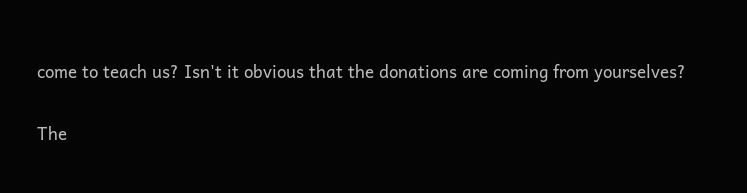come to teach us? Isn't it obvious that the donations are coming from yourselves?

The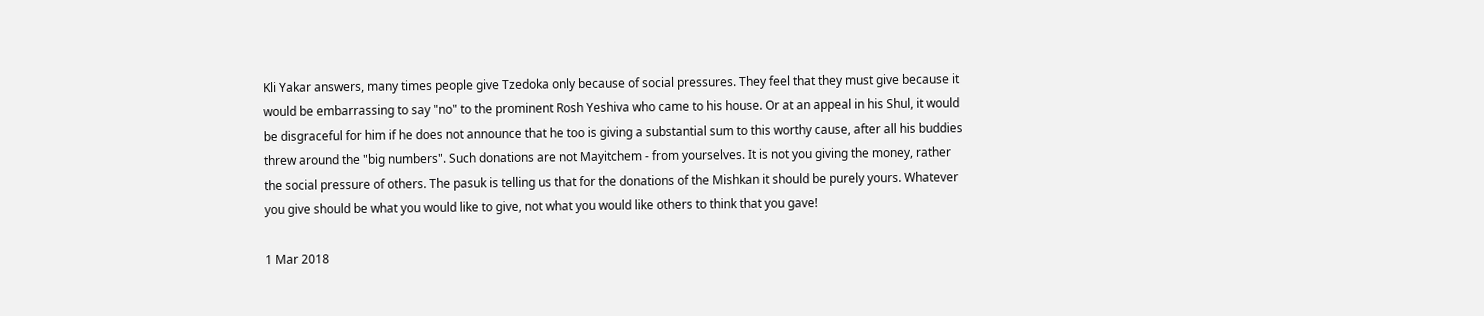Kli Yakar answers, many times people give Tzedoka only because of social pressures. They feel that they must give because it would be embarrassing to say "no" to the prominent Rosh Yeshiva who came to his house. Or at an appeal in his Shul, it would be disgraceful for him if he does not announce that he too is giving a substantial sum to this worthy cause, after all his buddies threw around the "big numbers". Such donations are not Mayitchem - from yourselves. It is not you giving the money, rather the social pressure of others. The pasuk is telling us that for the donations of the Mishkan it should be purely yours. Whatever you give should be what you would like to give, not what you would like others to think that you gave!

1 Mar 2018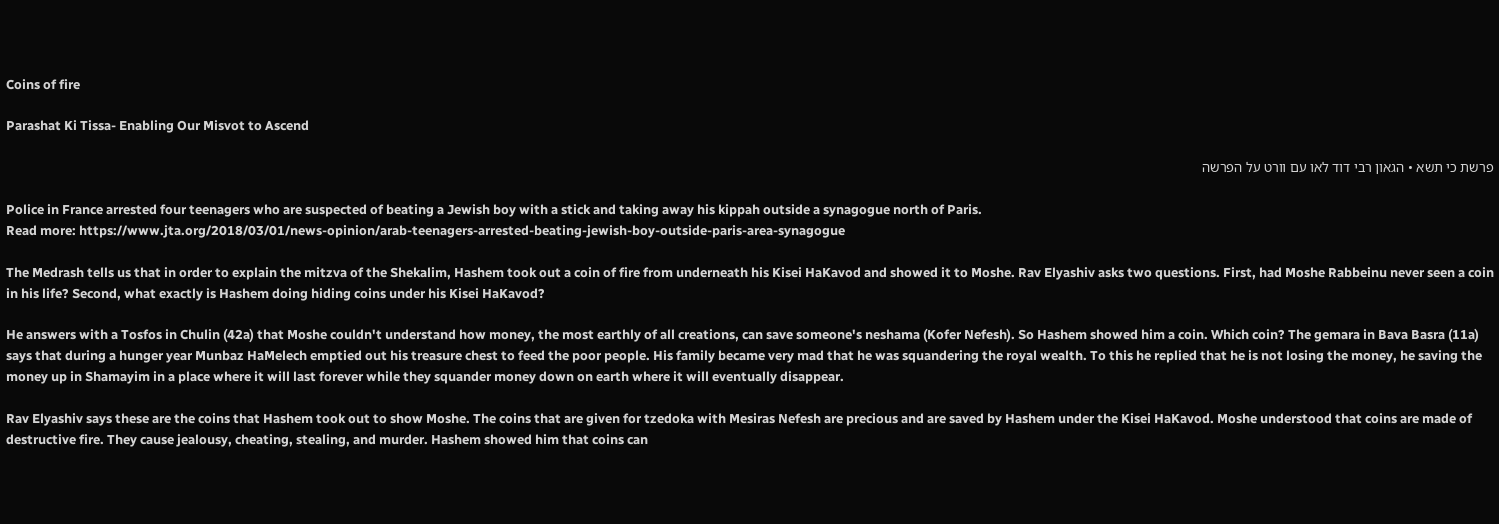Coins of fire

Parashat Ki Tissa- Enabling Our Misvot to Ascend

פרשת כי תשא • הגאון רבי דוד לאו עם וורט על הפרשה

Police in France arrested four teenagers who are suspected of beating a Jewish boy with a stick and taking away his kippah outside a synagogue north of Paris.
Read more: https://www.jta.org/2018/03/01/news-opinion/arab-teenagers-arrested-beating-jewish-boy-outside-paris-area-synagogue

The Medrash tells us that in order to explain the mitzva of the Shekalim, Hashem took out a coin of fire from underneath his Kisei HaKavod and showed it to Moshe. Rav Elyashiv asks two questions. First, had Moshe Rabbeinu never seen a coin in his life? Second, what exactly is Hashem doing hiding coins under his Kisei HaKavod?

He answers with a Tosfos in Chulin (42a) that Moshe couldn't understand how money, the most earthly of all creations, can save someone's neshama (Kofer Nefesh). So Hashem showed him a coin. Which coin? The gemara in Bava Basra (11a) says that during a hunger year Munbaz HaMelech emptied out his treasure chest to feed the poor people. His family became very mad that he was squandering the royal wealth. To this he replied that he is not losing the money, he saving the money up in Shamayim in a place where it will last forever while they squander money down on earth where it will eventually disappear.

Rav Elyashiv says these are the coins that Hashem took out to show Moshe. The coins that are given for tzedoka with Mesiras Nefesh are precious and are saved by Hashem under the Kisei HaKavod. Moshe understood that coins are made of destructive fire. They cause jealousy, cheating, stealing, and murder. Hashem showed him that coins can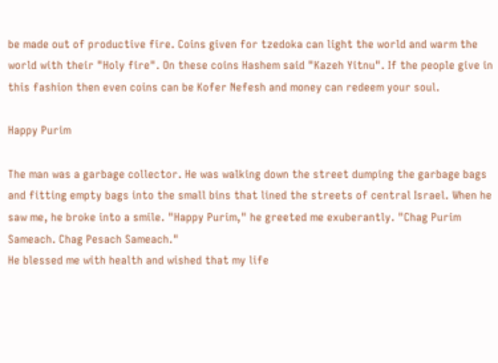be made out of productive fire. Coins given for tzedoka can light the world and warm the world with their "Holy fire". On these coins Hashem said "Kazeh Yitnu". If the people give in this fashion then even coins can be Kofer Nefesh and money can redeem your soul.

Happy Purim

The man was a garbage collector. He was walking down the street dumping the garbage bags and fitting empty bags into the small bins that lined the streets of central Israel. When he saw me, he broke into a smile. "Happy Purim," he greeted me exuberantly. "Chag Purim Sameach. Chag Pesach Sameach."
He blessed me with health and wished that my life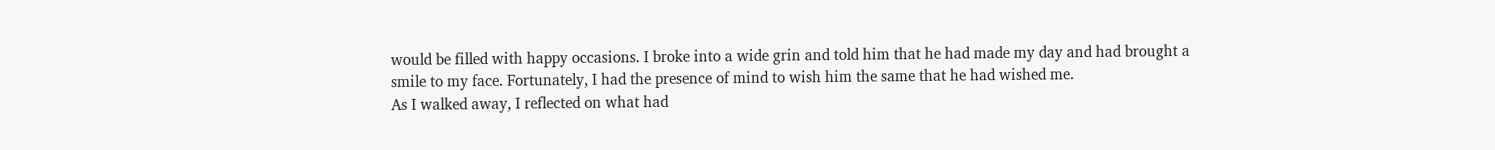would be filled with happy occasions. I broke into a wide grin and told him that he had made my day and had brought a smile to my face. Fortunately, I had the presence of mind to wish him the same that he had wished me.
As I walked away, I reflected on what had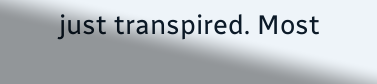just transpired. Most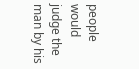people would judge the man by his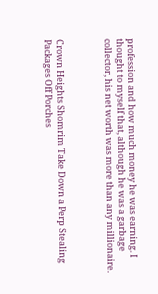profession and how much money he was earning. I thought to myself that, although he was a garbage collector, his net worth was more than any millionaire.



Crown Heights Shomrim Take Down a Perp Stealing Packages Off Porches